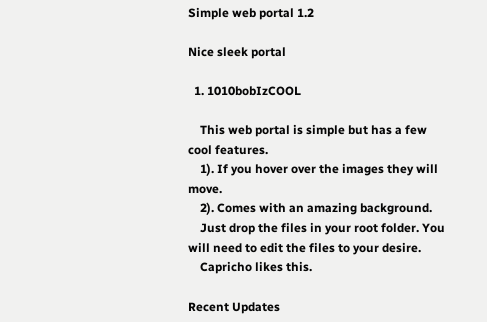Simple web portal 1.2

Nice sleek portal

  1. 1010bobIzCOOL

    This web portal is simple but has a few cool features.
    1). If you hover over the images they will move.
    2). Comes with an amazing background.
    Just drop the files in your root folder. You will need to edit the files to your desire.
    Capricho likes this.

Recent Updates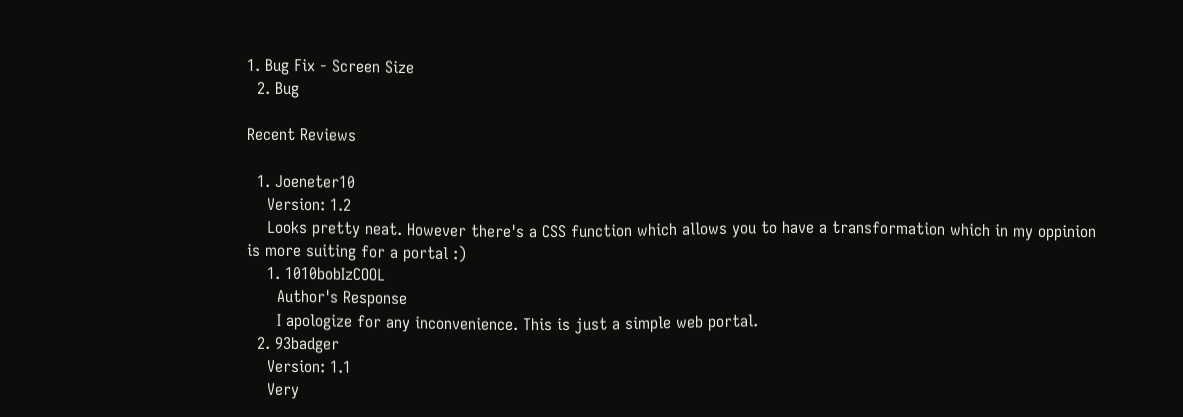1. Bug Fix - Screen Size
  2. Bug

Recent Reviews

  1. Joeneter10
    Version: 1.2
    Looks pretty neat. However there's a CSS function which allows you to have a transformation which in my oppinion is more suiting for a portal :)
    1. 1010bobIzCOOL
      Author's Response
      I apologize for any inconvenience. This is just a simple web portal.
  2. 93badger
    Version: 1.1
    Very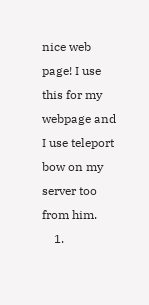nice web page! I use this for my webpage and I use teleport bow on my server too from him.
    1.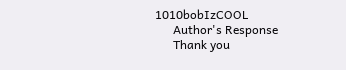1010bobIzCOOL
      Author's Response
      Thank you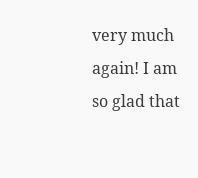very much again! I am so glad that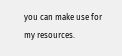you can make use for my resources.